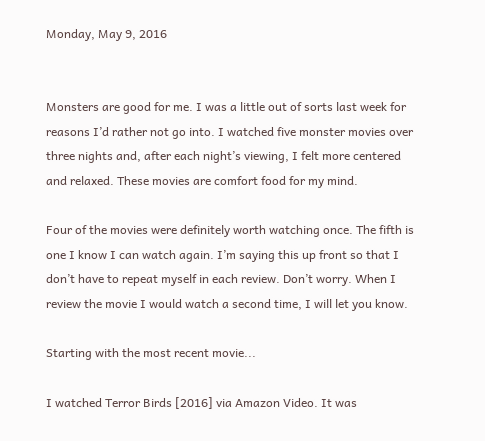Monday, May 9, 2016


Monsters are good for me. I was a little out of sorts last week for reasons I’d rather not go into. I watched five monster movies over three nights and, after each night’s viewing, I felt more centered and relaxed. These movies are comfort food for my mind.

Four of the movies were definitely worth watching once. The fifth is one I know I can watch again. I’m saying this up front so that I don’t have to repeat myself in each review. Don’t worry. When I review the movie I would watch a second time, I will let you know.

Starting with the most recent movie...

I watched Terror Birds [2016] via Amazon Video. It was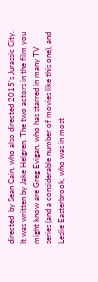directed  by Sean Cain, who also directed 2015's Jurassic City. It was written by Jake Helgren. The two actors in the film you might know are Greg Evigan, who has starred in many TV series (and a considerable number of movies like this one), and Leslie Easterbrook, who was in most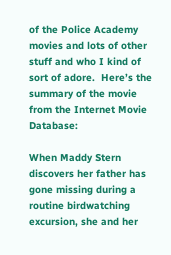of the Police Academy movies and lots of other stuff and who I kind of sort of adore.  Here’s the summary of the movie from the Internet Movie Database:

When Maddy Stern discovers her father has gone missing during a routine birdwatching excursion, she and her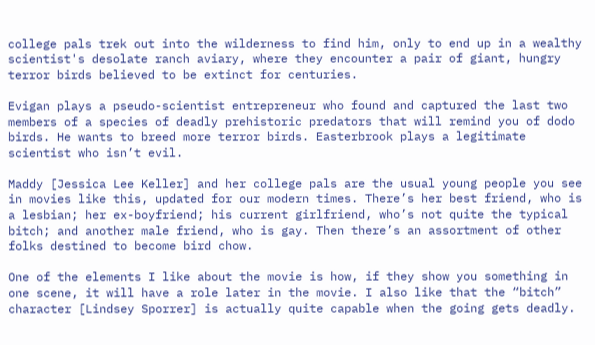college pals trek out into the wilderness to find him, only to end up in a wealthy scientist's desolate ranch aviary, where they encounter a pair of giant, hungry terror birds believed to be extinct for centuries.

Evigan plays a pseudo-scientist entrepreneur who found and captured the last two members of a species of deadly prehistoric predators that will remind you of dodo birds. He wants to breed more terror birds. Easterbrook plays a legitimate scientist who isn’t evil.

Maddy [Jessica Lee Keller] and her college pals are the usual young people you see in movies like this, updated for our modern times. There’s her best friend, who is a lesbian; her ex-boyfriend; his current girlfriend, who’s not quite the typical bitch; and another male friend, who is gay. Then there’s an assortment of other folks destined to become bird chow.

One of the elements I like about the movie is how, if they show you something in one scene, it will have a role later in the movie. I also like that the “bitch” character [Lindsey Sporrer] is actually quite capable when the going gets deadly.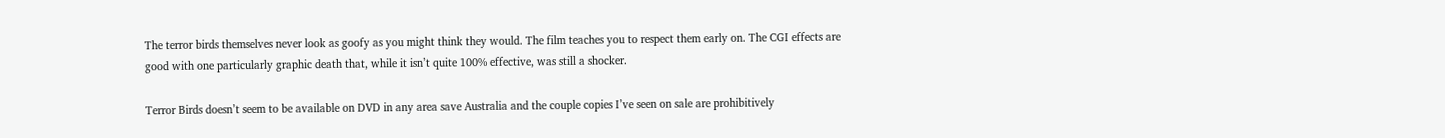The terror birds themselves never look as goofy as you might think they would. The film teaches you to respect them early on. The CGI effects are good with one particularly graphic death that, while it isn’t quite 100% effective, was still a shocker.

Terror Birds doesn’t seem to be available on DVD in any area save Australia and the couple copies I’ve seen on sale are prohibitively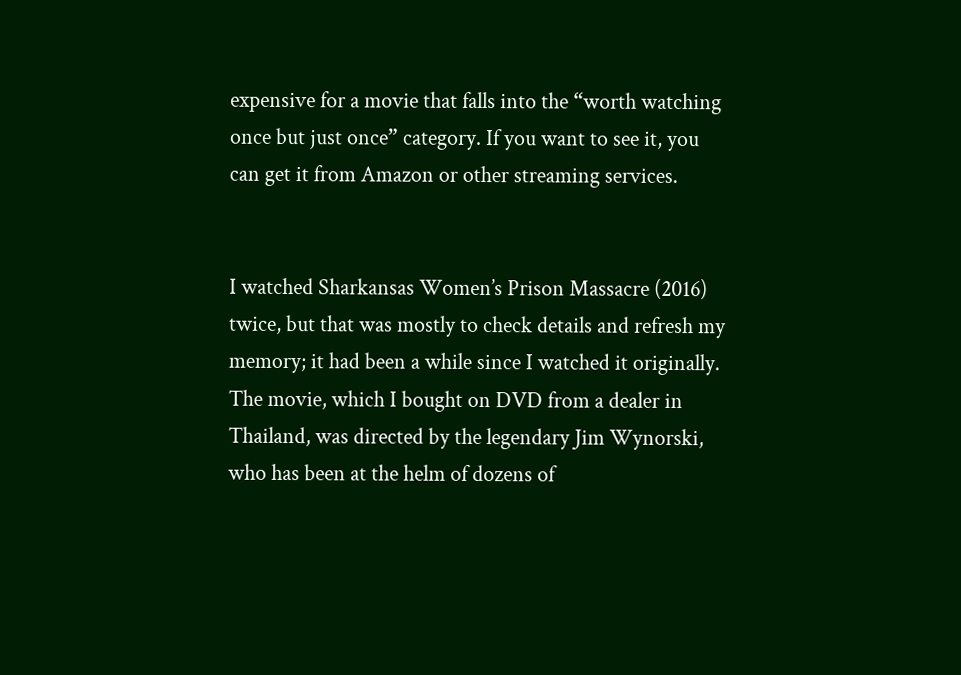expensive for a movie that falls into the “worth watching once but just once” category. If you want to see it, you can get it from Amazon or other streaming services.


I watched Sharkansas Women’s Prison Massacre (2016) twice, but that was mostly to check details and refresh my memory; it had been a while since I watched it originally. The movie, which I bought on DVD from a dealer in Thailand, was directed by the legendary Jim Wynorski, who has been at the helm of dozens of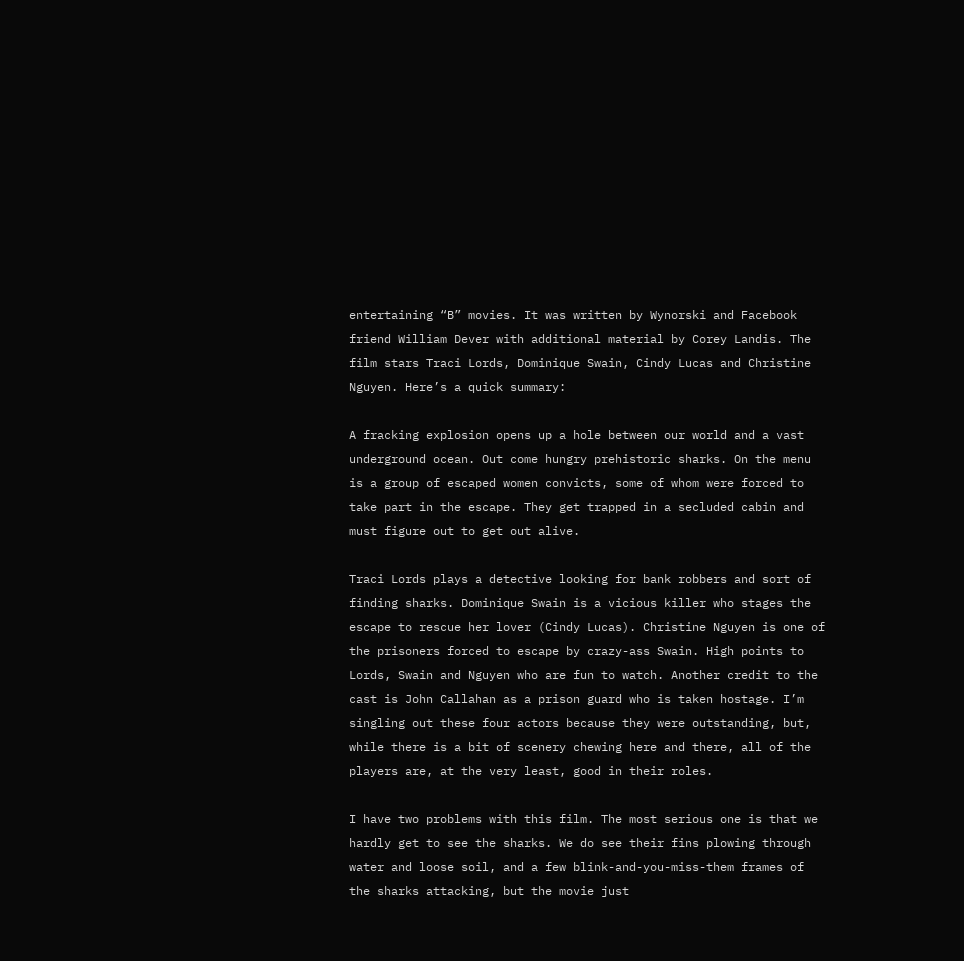entertaining “B” movies. It was written by Wynorski and Facebook friend William Dever with additional material by Corey Landis. The film stars Traci Lords, Dominique Swain, Cindy Lucas and Christine Nguyen. Here’s a quick summary:

A fracking explosion opens up a hole between our world and a vast underground ocean. Out come hungry prehistoric sharks. On the menu is a group of escaped women convicts, some of whom were forced to take part in the escape. They get trapped in a secluded cabin and must figure out to get out alive.

Traci Lords plays a detective looking for bank robbers and sort of finding sharks. Dominique Swain is a vicious killer who stages the escape to rescue her lover (Cindy Lucas). Christine Nguyen is one of the prisoners forced to escape by crazy-ass Swain. High points to Lords, Swain and Nguyen who are fun to watch. Another credit to the cast is John Callahan as a prison guard who is taken hostage. I’m singling out these four actors because they were outstanding, but, while there is a bit of scenery chewing here and there, all of the players are, at the very least, good in their roles.

I have two problems with this film. The most serious one is that we hardly get to see the sharks. We do see their fins plowing through water and loose soil, and a few blink-and-you-miss-them frames of the sharks attacking, but the movie just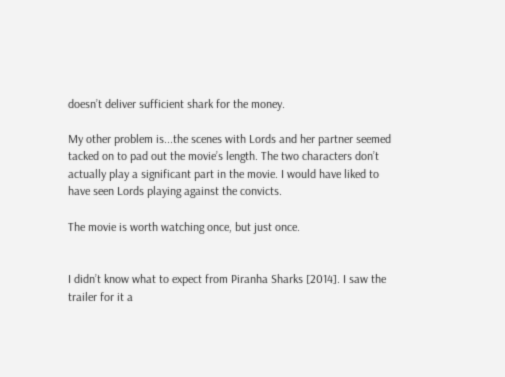doesn’t deliver sufficient shark for the money.

My other problem is...the scenes with Lords and her partner seemed tacked on to pad out the movie’s length. The two characters don’t actually play a significant part in the movie. I would have liked to have seen Lords playing against the convicts.

The movie is worth watching once, but just once.


I didn’t know what to expect from Piranha Sharks [2014]. I saw the trailer for it a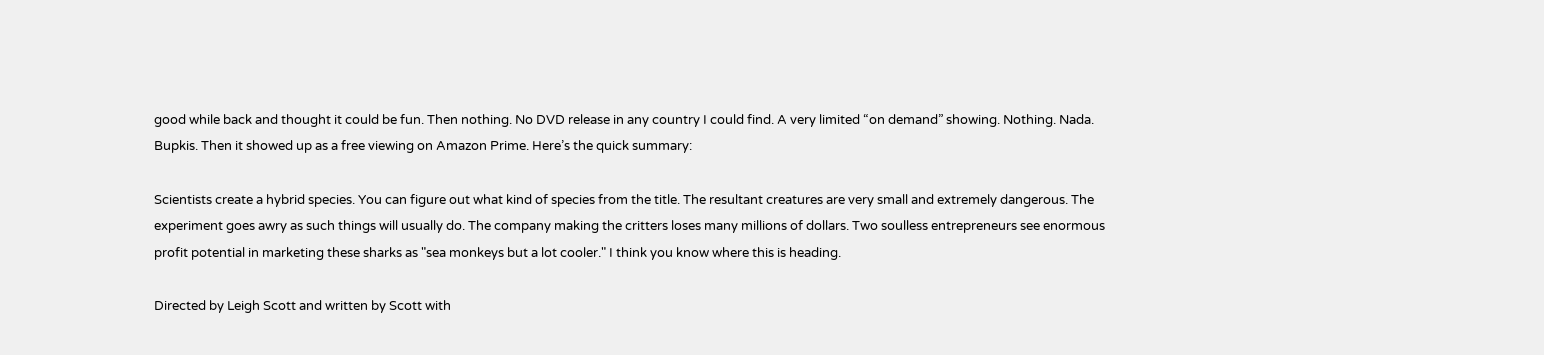good while back and thought it could be fun. Then nothing. No DVD release in any country I could find. A very limited “on demand” showing. Nothing. Nada. Bupkis. Then it showed up as a free viewing on Amazon Prime. Here’s the quick summary:

Scientists create a hybrid species. You can figure out what kind of species from the title. The resultant creatures are very small and extremely dangerous. The experiment goes awry as such things will usually do. The company making the critters loses many millions of dollars. Two soulless entrepreneurs see enormous profit potential in marketing these sharks as "sea monkeys but a lot cooler." I think you know where this is heading.

Directed by Leigh Scott and written by Scott with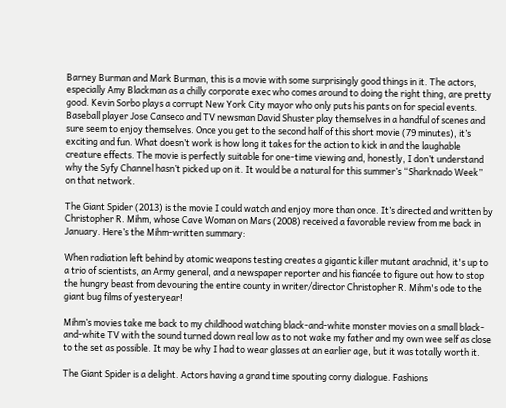Barney Burman and Mark Burman, this is a movie with some surprisingly good things in it. The actors, especially Amy Blackman as a chilly corporate exec who comes around to doing the right thing, are pretty good. Kevin Sorbo plays a corrupt New York City mayor who only puts his pants on for special events. Baseball player Jose Canseco and TV newsman David Shuster play themselves in a handful of scenes and sure seem to enjoy themselves. Once you get to the second half of this short movie (79 minutes), it’s exciting and fun. What doesn’t work is how long it takes for the action to kick in and the laughable creature effects. The movie is perfectly suitable for one-time viewing and, honestly, I don’t understand why the Syfy Channel hasn’t picked up on it. It would be a natural for this summer’s “Sharknado Week” on that network.

The Giant Spider (2013) is the movie I could watch and enjoy more than once. It’s directed and written by Christopher R. Mihm, whose Cave Woman on Mars (2008) received a favorable review from me back in January. Here’s the Mihm-written summary:

When radiation left behind by atomic weapons testing creates a gigantic killer mutant arachnid, it's up to a trio of scientists, an Army general, and a newspaper reporter and his fiancée to figure out how to stop the hungry beast from devouring the entire county in writer/director Christopher R. Mihm's ode to the giant bug films of yesteryear!

Mihm’s movies take me back to my childhood watching black-and-white monster movies on a small black-and-white TV with the sound turned down real low as to not wake my father and my own wee self as close to the set as possible. It may be why I had to wear glasses at an earlier age, but it was totally worth it.

The Giant Spider is a delight. Actors having a grand time spouting corny dialogue. Fashions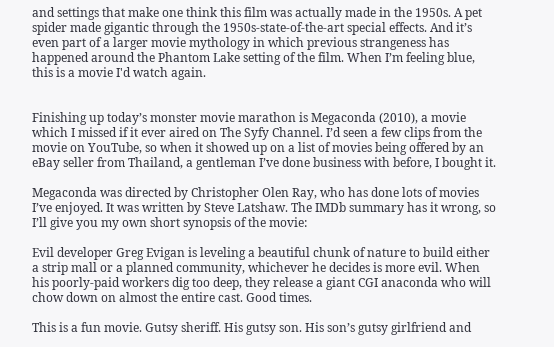and settings that make one think this film was actually made in the 1950s. A pet spider made gigantic through the 1950s-state-of-the-art special effects. And it’s even part of a larger movie mythology in which previous strangeness has happened around the Phantom Lake setting of the film. When I’m feeling blue, this is a movie I'd watch again.


Finishing up today’s monster movie marathon is Megaconda (2010), a movie which I missed if it ever aired on The Syfy Channel. I’d seen a few clips from the movie on YouTube, so when it showed up on a list of movies being offered by an eBay seller from Thailand, a gentleman I’ve done business with before, I bought it.

Megaconda was directed by Christopher Olen Ray, who has done lots of movies I’ve enjoyed. It was written by Steve Latshaw. The IMDb summary has it wrong, so I’ll give you my own short synopsis of the movie:

Evil developer Greg Evigan is leveling a beautiful chunk of nature to build either a strip mall or a planned community, whichever he decides is more evil. When his poorly-paid workers dig too deep, they release a giant CGI anaconda who will chow down on almost the entire cast. Good times.

This is a fun movie. Gutsy sheriff. His gutsy son. His son’s gutsy girlfriend and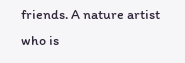friends. A nature artist who is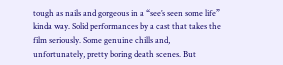tough as nails and gorgeous in a “see’s seen some life” kinda way. Solid performances by a cast that takes the film seriously. Some genuine chills and, unfortunately, pretty boring death scenes. But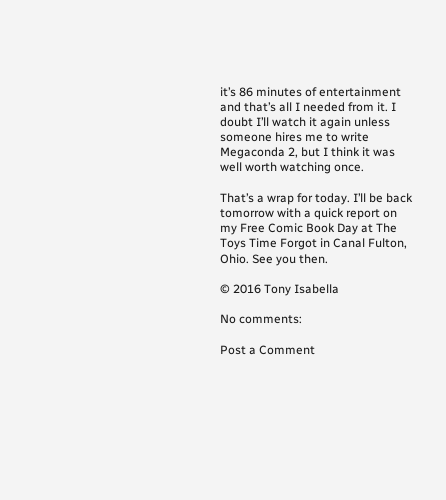it’s 86 minutes of entertainment and that’s all I needed from it. I doubt I’ll watch it again unless someone hires me to write Megaconda 2, but I think it was well worth watching once.

That’s a wrap for today. I’ll be back tomorrow with a quick report on my Free Comic Book Day at The Toys Time Forgot in Canal Fulton, Ohio. See you then.

© 2016 Tony Isabella

No comments:

Post a Comment